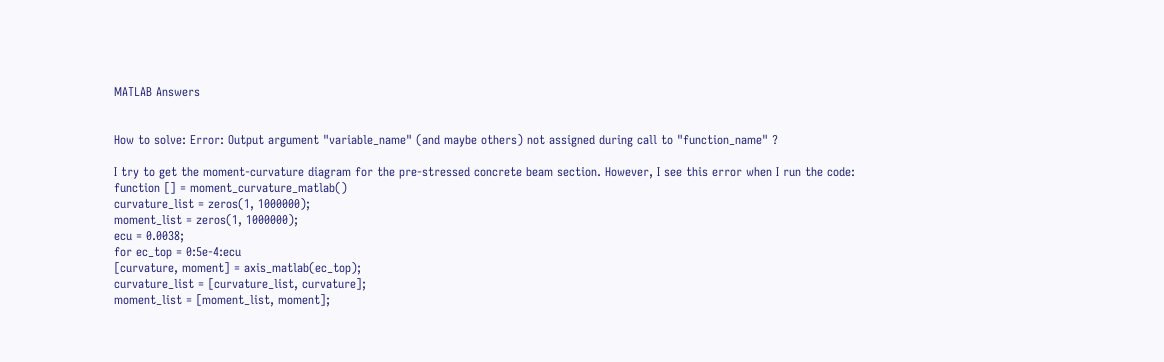MATLAB Answers


How to solve: Error: Output argument "variable_name" (and maybe others) not assigned during call to "function_name" ?

I try to get the moment-curvature diagram for the pre-stressed concrete beam section. However, I see this error when I run the code:
function [] = moment_curvature_matlab()
curvature_list = zeros(1, 1000000);
moment_list = zeros(1, 1000000);
ecu = 0.0038;
for ec_top = 0:5e-4:ecu
[curvature, moment] = axis_matlab(ec_top);
curvature_list = [curvature_list, curvature];
moment_list = [moment_list, moment];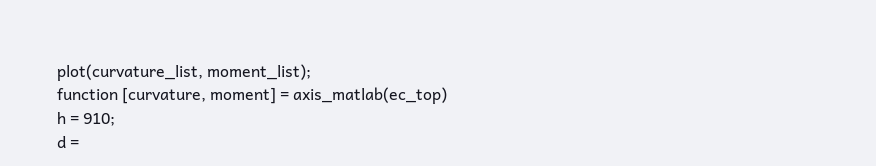plot(curvature_list, moment_list);
function [curvature, moment] = axis_matlab(ec_top)
h = 910;
d =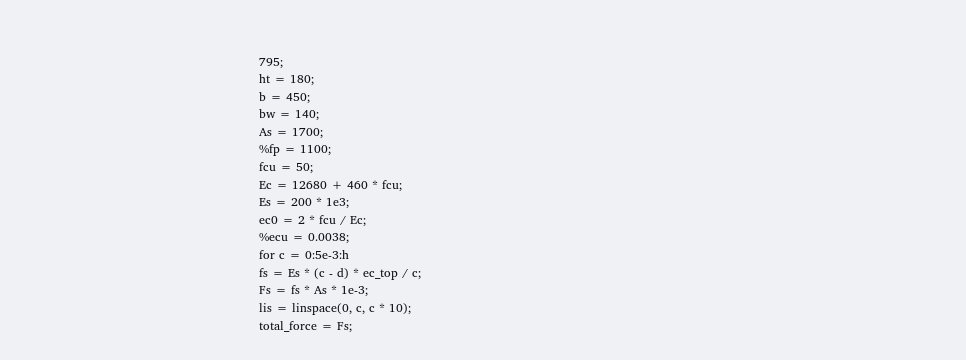795;
ht = 180;
b = 450;
bw = 140;
As = 1700;
%fp = 1100;
fcu = 50;
Ec = 12680 + 460 * fcu;
Es = 200 * 1e3;
ec0 = 2 * fcu / Ec;
%ecu = 0.0038;
for c = 0:5e-3:h
fs = Es * (c - d) * ec_top / c;
Fs = fs * As * 1e-3;
lis = linspace(0, c, c * 10);
total_force = Fs;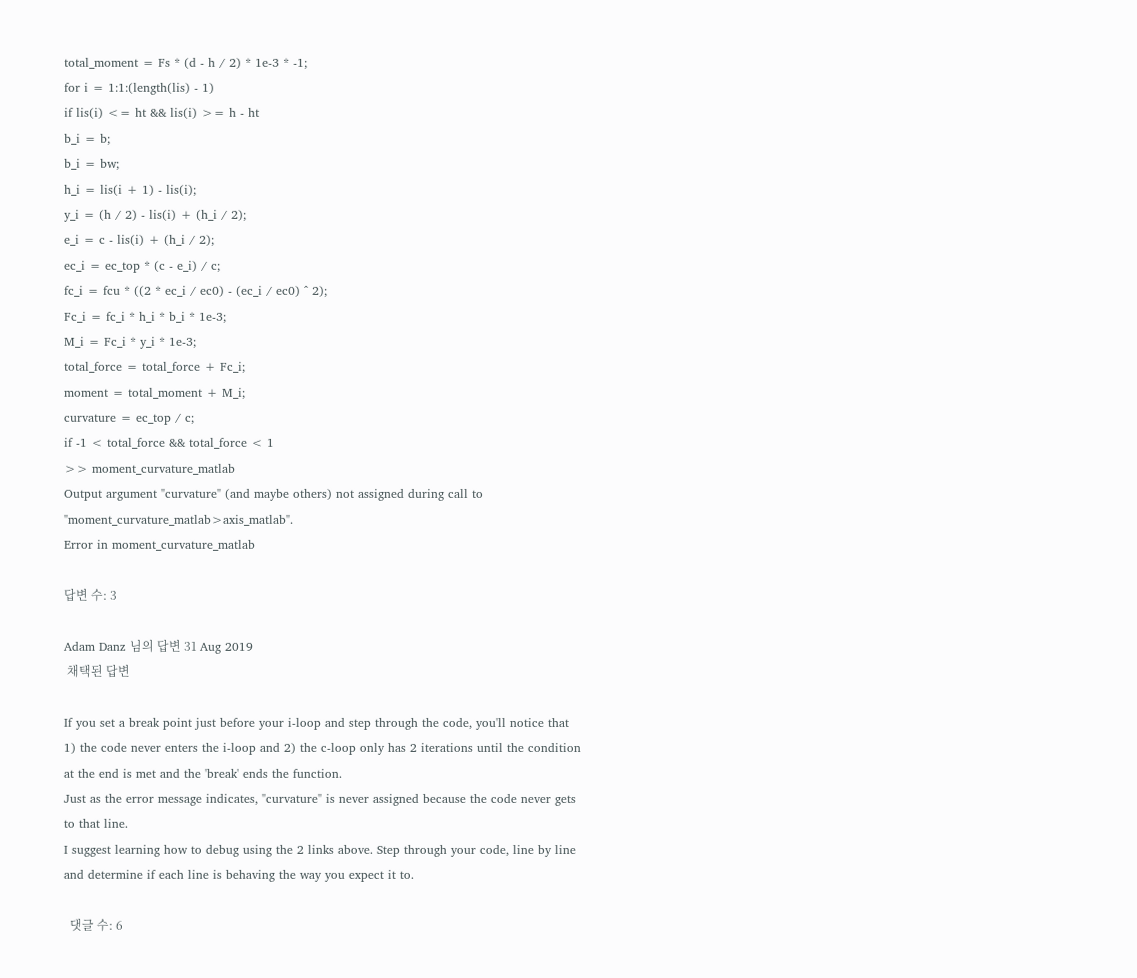total_moment = Fs * (d - h / 2) * 1e-3 * -1;
for i = 1:1:(length(lis) - 1)
if lis(i) <= ht && lis(i) >= h - ht
b_i = b;
b_i = bw;
h_i = lis(i + 1) - lis(i);
y_i = (h / 2) - lis(i) + (h_i / 2);
e_i = c - lis(i) + (h_i / 2);
ec_i = ec_top * (c - e_i) / c;
fc_i = fcu * ((2 * ec_i / ec0) - (ec_i / ec0) ^ 2);
Fc_i = fc_i * h_i * b_i * 1e-3;
M_i = Fc_i * y_i * 1e-3;
total_force = total_force + Fc_i;
moment = total_moment + M_i;
curvature = ec_top / c;
if -1 < total_force && total_force < 1
>> moment_curvature_matlab
Output argument "curvature" (and maybe others) not assigned during call to "moment_curvature_matlab>axis_matlab".
Error in moment_curvature_matlab

답변 수: 3

Adam Danz 님의 답변 31 Aug 2019
 채택된 답변

If you set a break point just before your i-loop and step through the code, you'll notice that 1) the code never enters the i-loop and 2) the c-loop only has 2 iterations until the condition at the end is met and the 'break' ends the function.
Just as the error message indicates, "curvature" is never assigned because the code never gets to that line.
I suggest learning how to debug using the 2 links above. Step through your code, line by line and determine if each line is behaving the way you expect it to.

  댓글 수: 6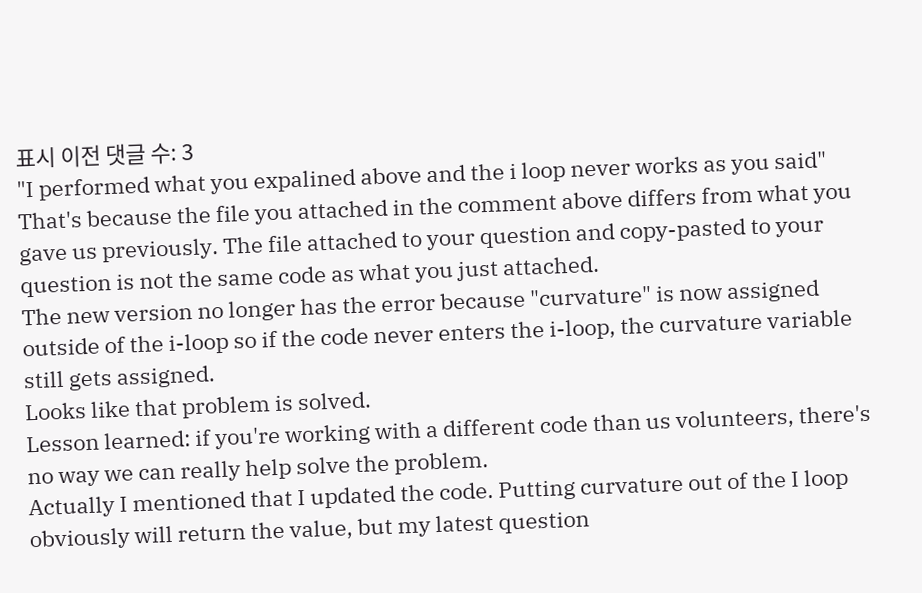표시 이전 댓글 수: 3
"I performed what you expalined above and the i loop never works as you said"
That's because the file you attached in the comment above differs from what you gave us previously. The file attached to your question and copy-pasted to your question is not the same code as what you just attached.
The new version no longer has the error because "curvature" is now assigned outside of the i-loop so if the code never enters the i-loop, the curvature variable still gets assigned.
Looks like that problem is solved.
Lesson learned: if you're working with a different code than us volunteers, there's no way we can really help solve the problem.
Actually I mentioned that I updated the code. Putting curvature out of the I loop obviously will return the value, but my latest question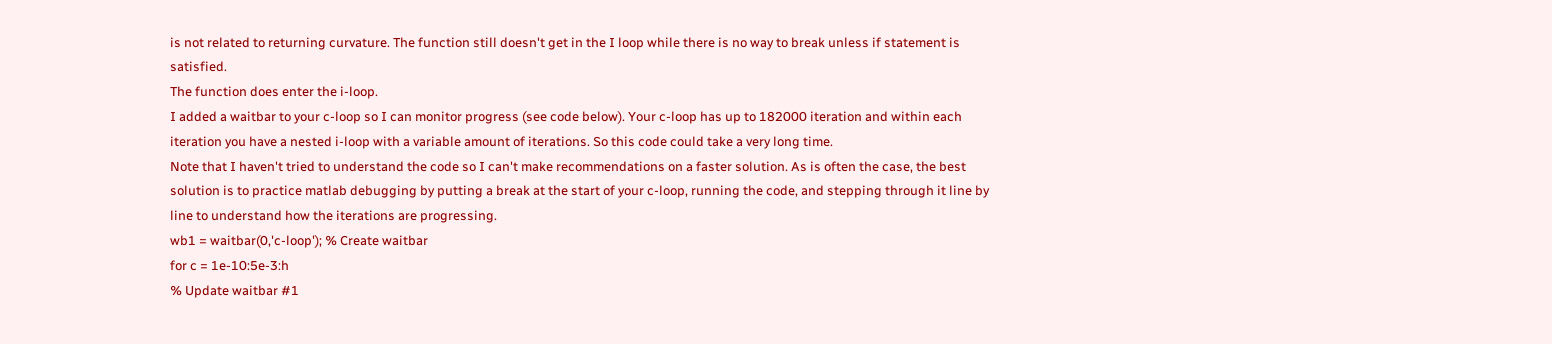is not related to returning curvature. The function still doesn't get in the I loop while there is no way to break unless if statement is satisfied.
The function does enter the i-loop.
I added a waitbar to your c-loop so I can monitor progress (see code below). Your c-loop has up to 182000 iteration and within each iteration you have a nested i-loop with a variable amount of iterations. So this code could take a very long time.
Note that I haven't tried to understand the code so I can't make recommendations on a faster solution. As is often the case, the best solution is to practice matlab debugging by putting a break at the start of your c-loop, running the code, and stepping through it line by line to understand how the iterations are progressing.
wb1 = waitbar(0,'c-loop'); % Create waitbar
for c = 1e-10:5e-3:h
% Update waitbar #1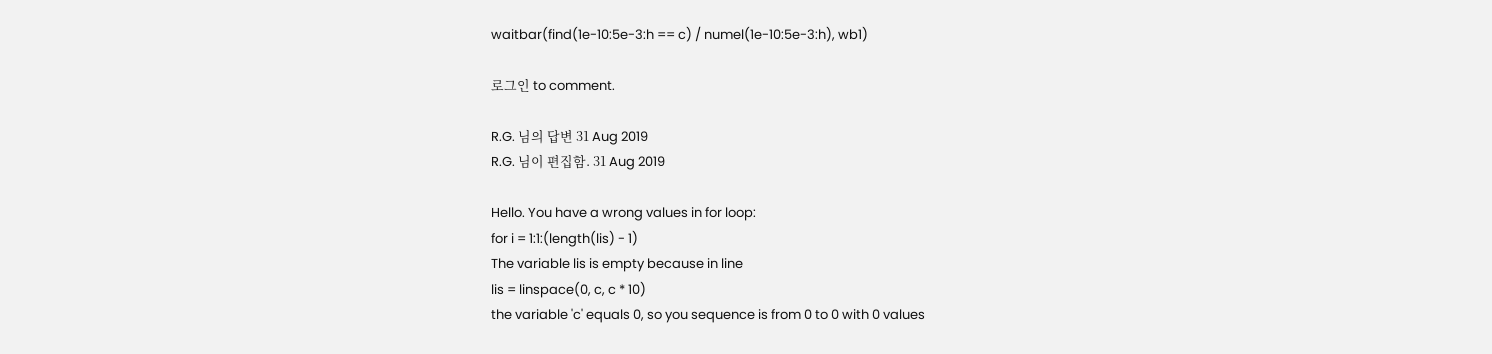waitbar(find(1e-10:5e-3:h == c) / numel(1e-10:5e-3:h), wb1)

로그인 to comment.

R.G. 님의 답변 31 Aug 2019
R.G. 님이 편집함. 31 Aug 2019

Hello. You have a wrong values in for loop:
for i = 1:1:(length(lis) - 1)
The variable lis is empty because in line
lis = linspace(0, c, c * 10)
the variable 'c' equals 0, so you sequence is from 0 to 0 with 0 values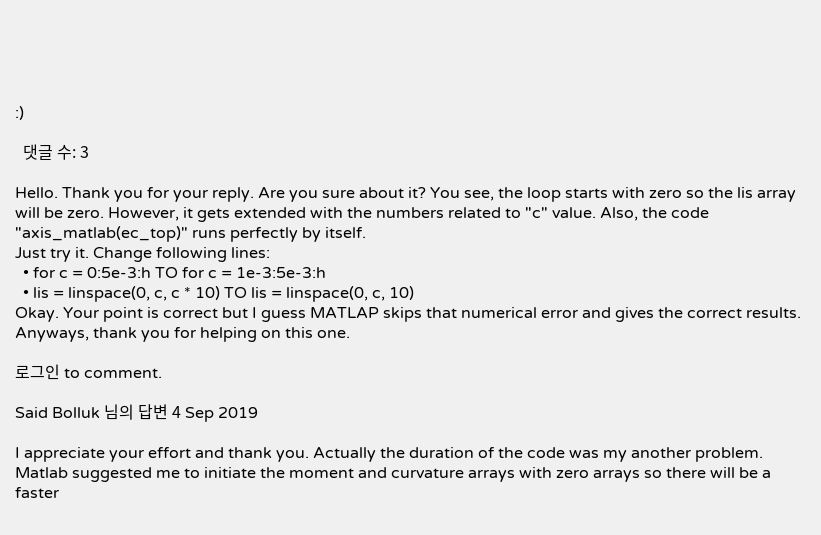:)

  댓글 수: 3

Hello. Thank you for your reply. Are you sure about it? You see, the loop starts with zero so the lis array will be zero. However, it gets extended with the numbers related to "c" value. Also, the code "axis_matlab(ec_top)" runs perfectly by itself.
Just try it. Change following lines:
  • for c = 0:5e-3:h TO for c = 1e-3:5e-3:h
  • lis = linspace(0, c, c * 10) TO lis = linspace(0, c, 10)
Okay. Your point is correct but I guess MATLAP skips that numerical error and gives the correct results. Anyways, thank you for helping on this one.

로그인 to comment.

Said Bolluk 님의 답변 4 Sep 2019

I appreciate your effort and thank you. Actually the duration of the code was my another problem. Matlab suggested me to initiate the moment and curvature arrays with zero arrays so there will be a faster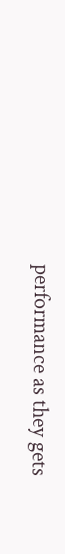performance as they gets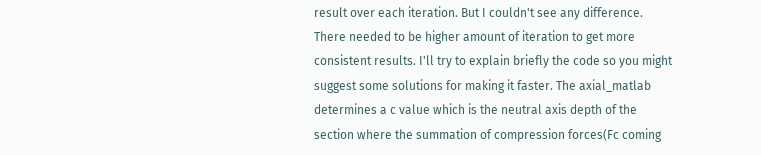result over each iteration. But I couldn't see any difference. There needed to be higher amount of iteration to get more consistent results. I'll try to explain briefly the code so you might suggest some solutions for making it faster. The axial_matlab determines a c value which is the neutral axis depth of the section where the summation of compression forces(Fc coming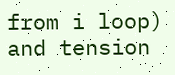from i loop) and tension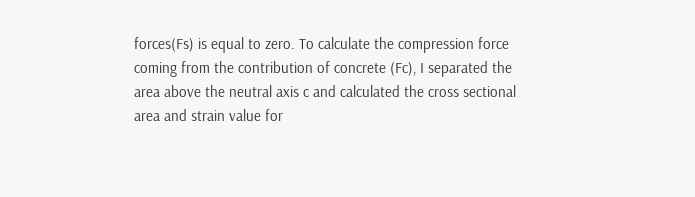forces(Fs) is equal to zero. To calculate the compression force coming from the contribution of concrete (Fc), I separated the area above the neutral axis c and calculated the cross sectional area and strain value for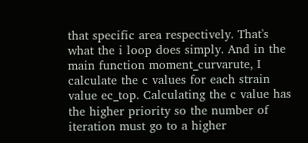that specific area respectively. That's what the i loop does simply. And in the main function moment_curvarute, I calculate the c values for each strain value ec_top. Calculating the c value has the higher priority so the number of iteration must go to a higher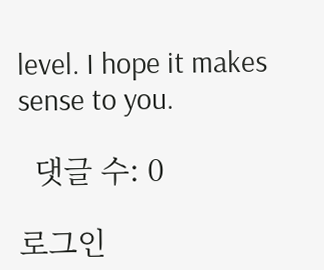level. I hope it makes sense to you.

  댓글 수: 0

로그인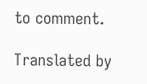to comment.

Translated by